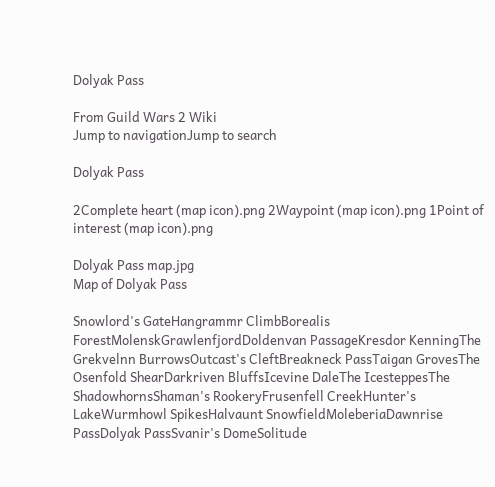Dolyak Pass

From Guild Wars 2 Wiki
Jump to navigationJump to search

Dolyak Pass

2Complete heart (map icon).png 2Waypoint (map icon).png 1Point of interest (map icon).png

Dolyak Pass map.jpg
Map of Dolyak Pass

Snowlord's GateHangrammr ClimbBorealis ForestMolenskGrawlenfjordDoldenvan PassageKresdor KenningThe Grekvelnn BurrowsOutcast's CleftBreakneck PassTaigan GrovesThe Osenfold ShearDarkriven BluffsIcevine DaleThe IcesteppesThe ShadowhornsShaman's RookeryFrusenfell CreekHunter's LakeWurmhowl SpikesHalvaunt SnowfieldMoleberiaDawnrise PassDolyak PassSvanir's DomeSolitude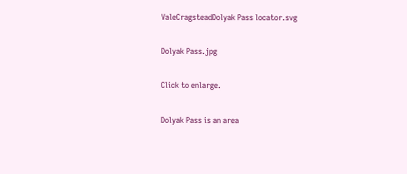ValeCragsteadDolyak Pass locator.svg

Dolyak Pass.jpg

Click to enlarge.

Dolyak Pass is an area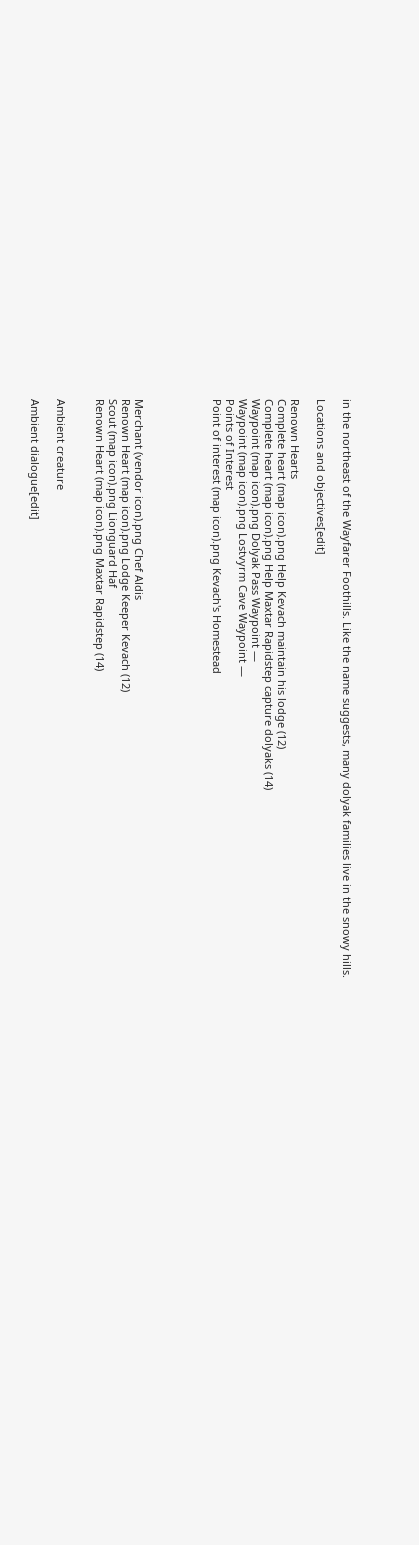in the northeast of the Wayfarer Foothills. Like the name suggests, many dolyak families live in the snowy hills.

Locations and objectives[edit]

Renown Hearts
Complete heart (map icon).png Help Kevach maintain his lodge (12)
Complete heart (map icon).png Help Maxtar Rapidstep capture dolyaks (14)
Waypoint (map icon).png Dolyak Pass Waypoint —
Waypoint (map icon).png Lostvyrm Cave Waypoint —
Points of Interest
Point of interest (map icon).png Kevach's Homestead





Merchant (vendor icon).png Chef Aldis
Renown Heart (map icon).png Lodge Keeper Kevach (12)
Scout (map icon).png Lionguard Haf
Renown Heart (map icon).png Maxtar Rapidstep (14)


Ambient creature

Ambient dialogue[edit]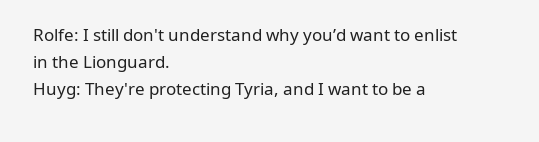Rolfe: I still don't understand why you’d want to enlist in the Lionguard.
Huyg: They're protecting Tyria, and I want to be a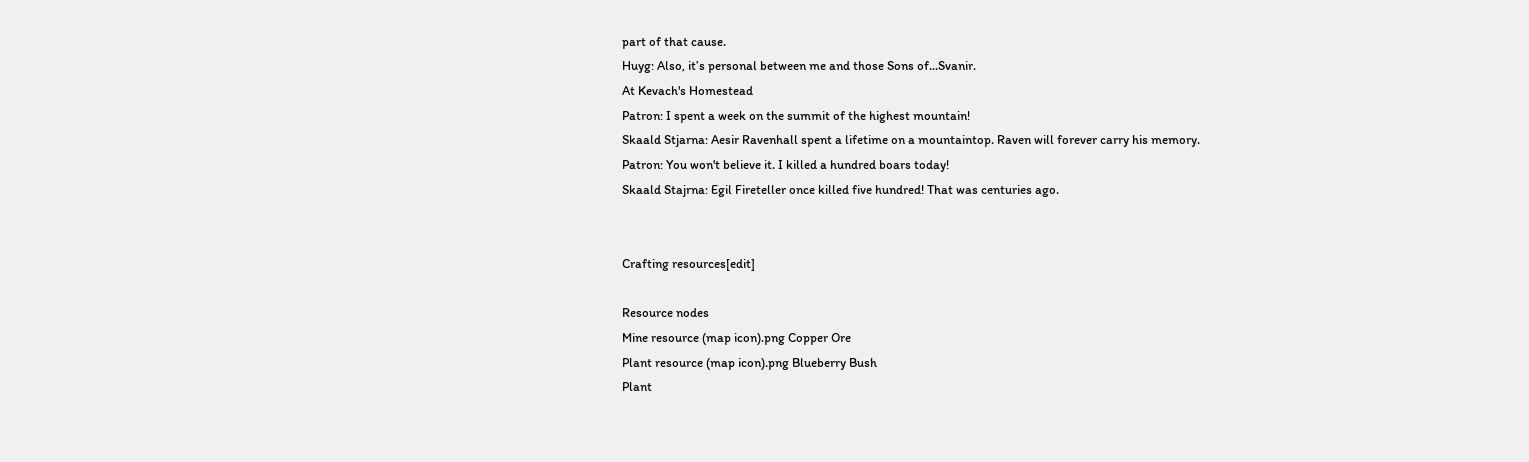part of that cause.
Huyg: Also, it’s personal between me and those Sons of...Svanir.
At Kevach's Homestead
Patron: I spent a week on the summit of the highest mountain!
Skaald Stjarna: Aesir Ravenhall spent a lifetime on a mountaintop. Raven will forever carry his memory.
Patron: You won't believe it. I killed a hundred boars today!
Skaald Stajrna: Egil Fireteller once killed five hundred! That was centuries ago.


Crafting resources[edit]

Resource nodes
Mine resource (map icon).png Copper Ore
Plant resource (map icon).png Blueberry Bush
Plant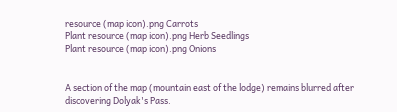resource (map icon).png Carrots
Plant resource (map icon).png Herb Seedlings
Plant resource (map icon).png Onions


A section of the map (mountain east of the lodge) remains blurred after discovering Dolyak's Pass.